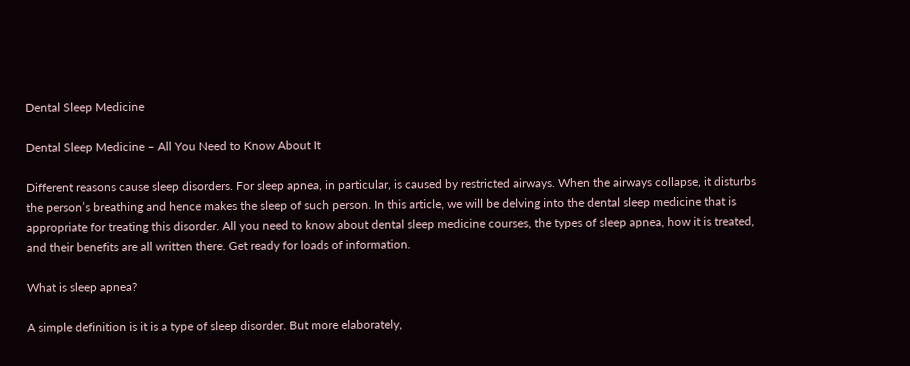Dental Sleep Medicine

Dental Sleep Medicine – All You Need to Know About It

Different reasons cause sleep disorders. For sleep apnea, in particular, is caused by restricted airways. When the airways collapse, it disturbs the person’s breathing and hence makes the sleep of such person. In this article, we will be delving into the dental sleep medicine that is appropriate for treating this disorder. All you need to know about dental sleep medicine courses, the types of sleep apnea, how it is treated, and their benefits are all written there. Get ready for loads of information.

What is sleep apnea?

A simple definition is it is a type of sleep disorder. But more elaborately,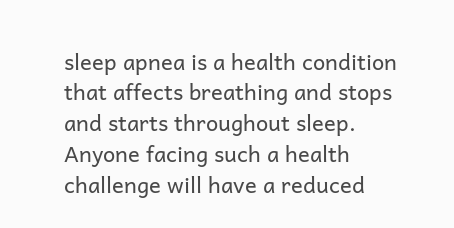sleep apnea is a health condition that affects breathing and stops and starts throughout sleep. Anyone facing such a health challenge will have a reduced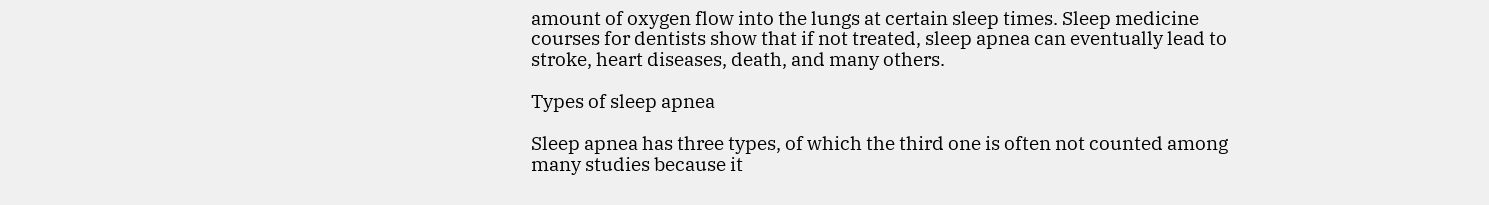amount of oxygen flow into the lungs at certain sleep times. Sleep medicine courses for dentists show that if not treated, sleep apnea can eventually lead to stroke, heart diseases, death, and many others.

Types of sleep apnea

Sleep apnea has three types, of which the third one is often not counted among many studies because it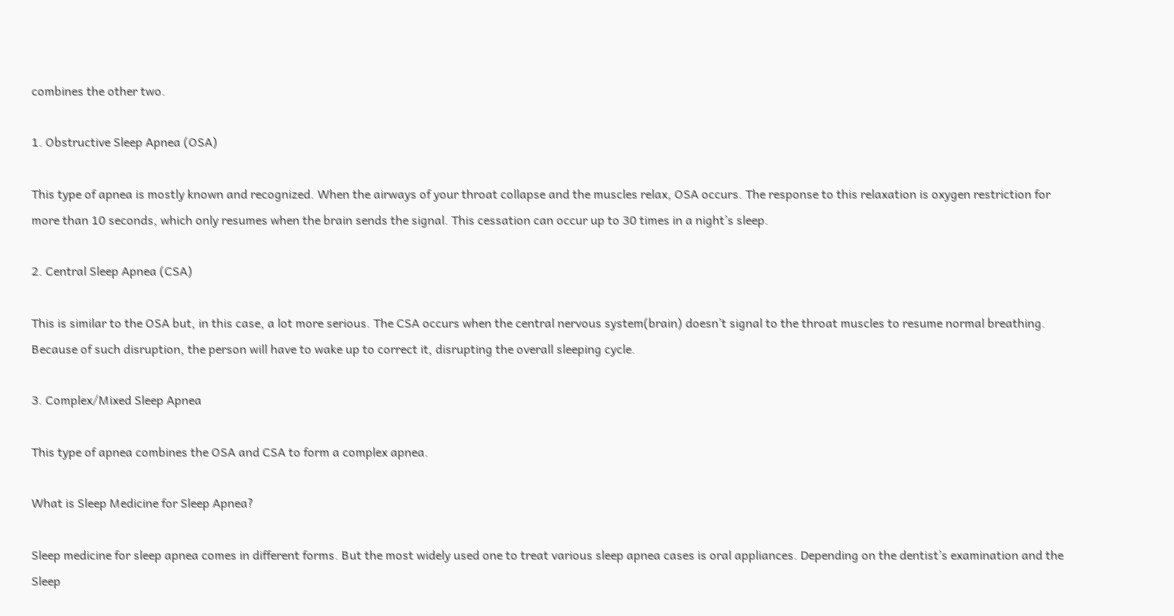combines the other two.

1. Obstructive Sleep Apnea (OSA)

This type of apnea is mostly known and recognized. When the airways of your throat collapse and the muscles relax, OSA occurs. The response to this relaxation is oxygen restriction for more than 10 seconds, which only resumes when the brain sends the signal. This cessation can occur up to 30 times in a night’s sleep.

2. Central Sleep Apnea (CSA)

This is similar to the OSA but, in this case, a lot more serious. The CSA occurs when the central nervous system(brain) doesn’t signal to the throat muscles to resume normal breathing. Because of such disruption, the person will have to wake up to correct it, disrupting the overall sleeping cycle.

3. Complex/Mixed Sleep Apnea

This type of apnea combines the OSA and CSA to form a complex apnea.

What is Sleep Medicine for Sleep Apnea?

Sleep medicine for sleep apnea comes in different forms. But the most widely used one to treat various sleep apnea cases is oral appliances. Depending on the dentist’s examination and the Sleep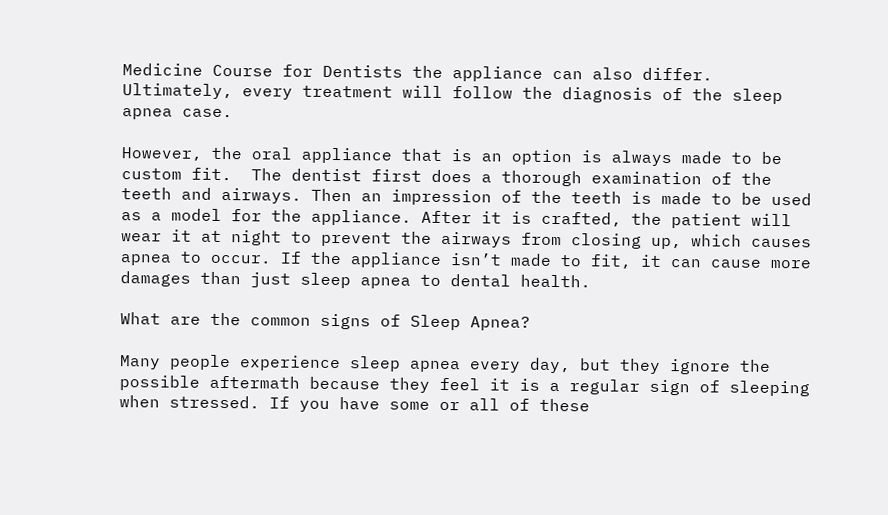Medicine Course for Dentists the appliance can also differ. Ultimately, every treatment will follow the diagnosis of the sleep apnea case.

However, the oral appliance that is an option is always made to be custom fit.  The dentist first does a thorough examination of the teeth and airways. Then an impression of the teeth is made to be used as a model for the appliance. After it is crafted, the patient will wear it at night to prevent the airways from closing up, which causes apnea to occur. If the appliance isn’t made to fit, it can cause more damages than just sleep apnea to dental health.

What are the common signs of Sleep Apnea?

Many people experience sleep apnea every day, but they ignore the possible aftermath because they feel it is a regular sign of sleeping when stressed. If you have some or all of these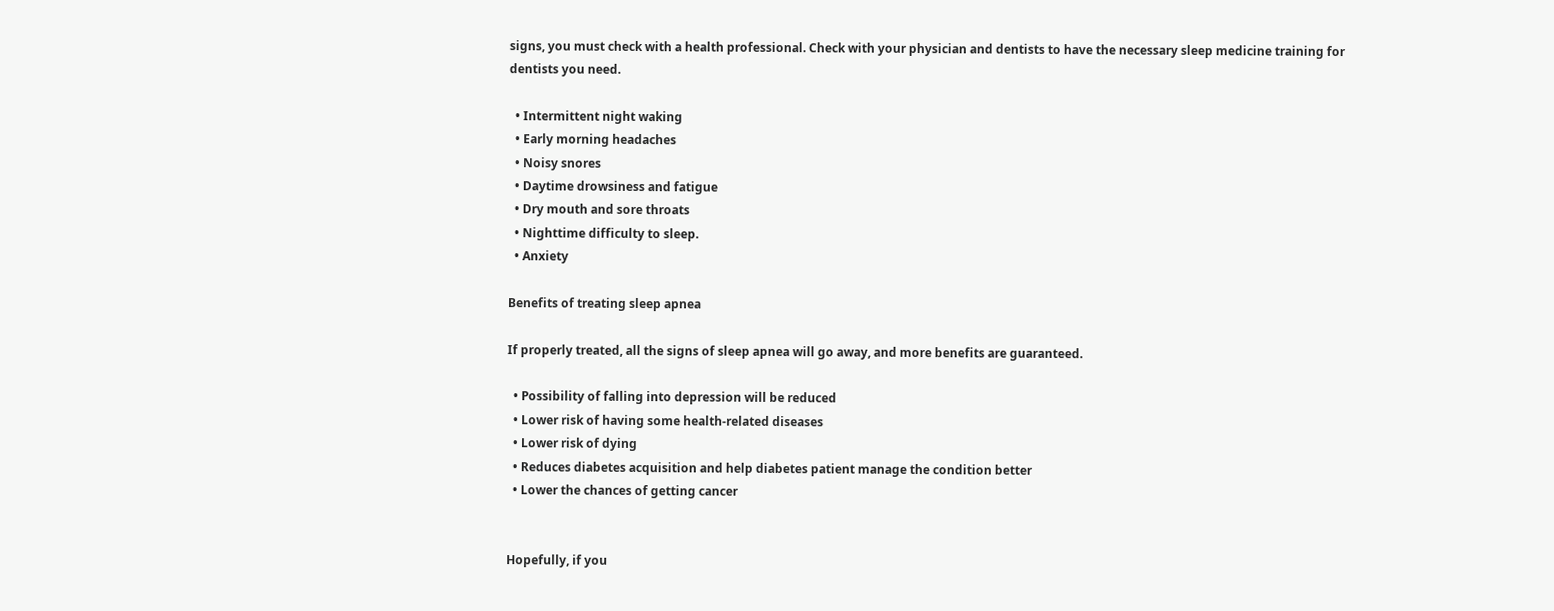signs, you must check with a health professional. Check with your physician and dentists to have the necessary sleep medicine training for dentists you need.

  • Intermittent night waking
  • Early morning headaches
  • Noisy snores
  • Daytime drowsiness and fatigue
  • Dry mouth and sore throats
  • Nighttime difficulty to sleep.
  • Anxiety

Benefits of treating sleep apnea

If properly treated, all the signs of sleep apnea will go away, and more benefits are guaranteed.

  • Possibility of falling into depression will be reduced
  • Lower risk of having some health-related diseases
  • Lower risk of dying
  • Reduces diabetes acquisition and help diabetes patient manage the condition better
  • Lower the chances of getting cancer


Hopefully, if you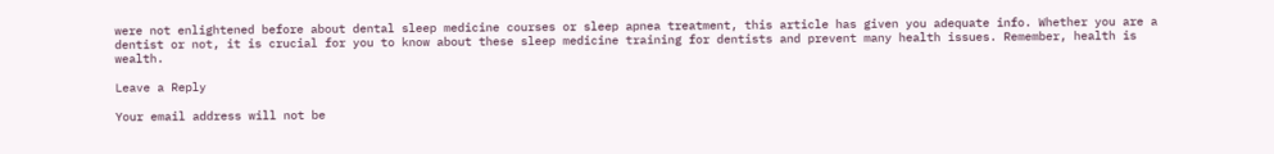were not enlightened before about dental sleep medicine courses or sleep apnea treatment, this article has given you adequate info. Whether you are a dentist or not, it is crucial for you to know about these sleep medicine training for dentists and prevent many health issues. Remember, health is wealth.

Leave a Reply

Your email address will not be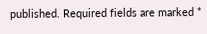published. Required fields are marked *